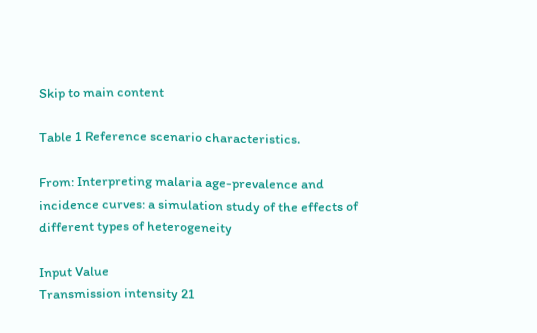Skip to main content

Table 1 Reference scenario characteristics.

From: Interpreting malaria age-prevalence and incidence curves: a simulation study of the effects of different types of heterogeneity

Input Value
Transmission intensity 21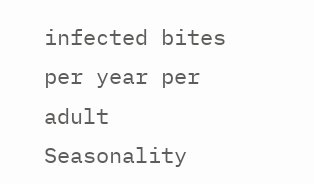infected bites per year per adult
Seasonality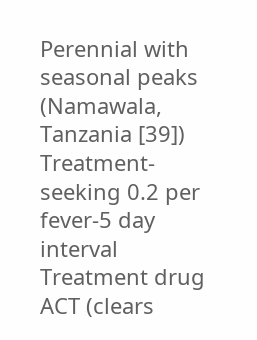Perennial with seasonal peaks (Namawala, Tanzania [39])
Treatment-seeking 0.2 per fever-5 day interval
Treatment drug ACT (clears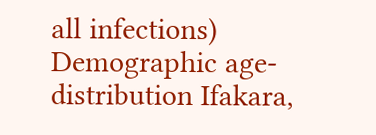all infections)
Demographic age-distribution Ifakara,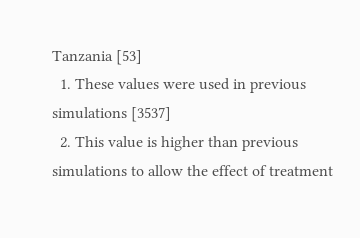Tanzania [53]
  1. These values were used in previous simulations [3537]
  2. This value is higher than previous simulations to allow the effect of treatment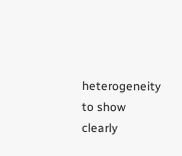heterogeneity to show clearly